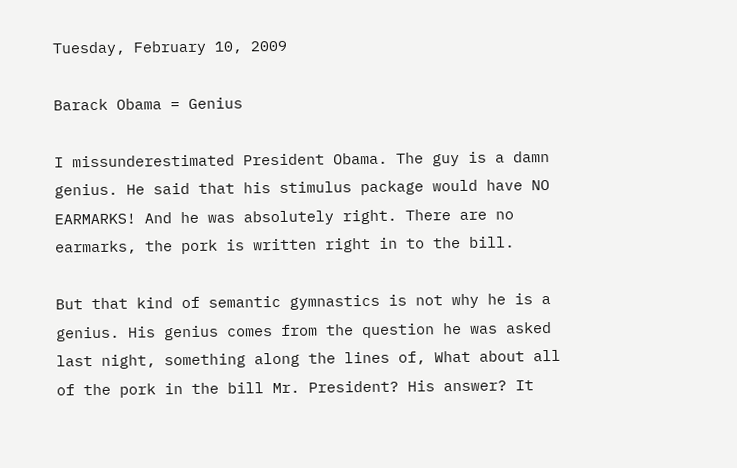Tuesday, February 10, 2009

Barack Obama = Genius

I missunderestimated President Obama. The guy is a damn genius. He said that his stimulus package would have NO EARMARKS! And he was absolutely right. There are no earmarks, the pork is written right in to the bill.

But that kind of semantic gymnastics is not why he is a genius. His genius comes from the question he was asked last night, something along the lines of, What about all of the pork in the bill Mr. President? His answer? It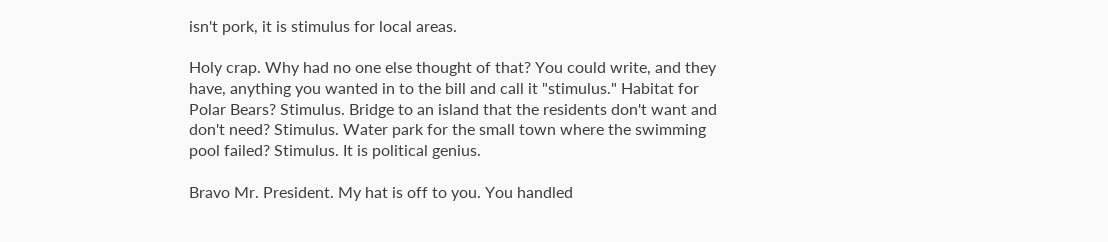isn't pork, it is stimulus for local areas.

Holy crap. Why had no one else thought of that? You could write, and they have, anything you wanted in to the bill and call it "stimulus." Habitat for Polar Bears? Stimulus. Bridge to an island that the residents don't want and don't need? Stimulus. Water park for the small town where the swimming pool failed? Stimulus. It is political genius.

Bravo Mr. President. My hat is off to you. You handled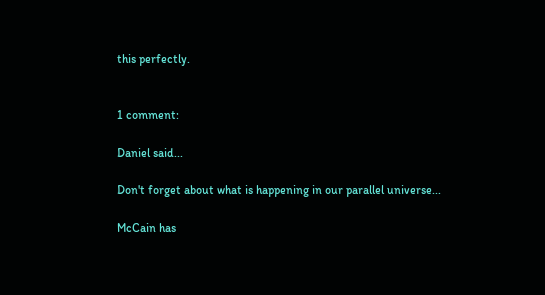this perfectly.


1 comment:

Daniel said...

Don't forget about what is happening in our parallel universe...

McCain has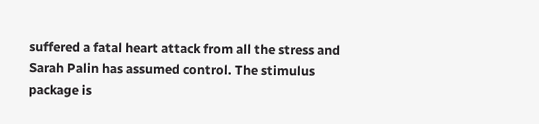suffered a fatal heart attack from all the stress and Sarah Palin has assumed control. The stimulus package is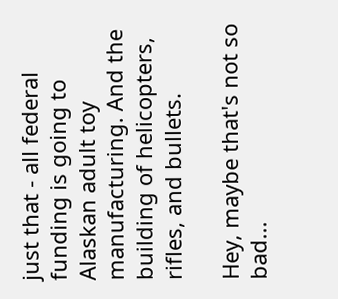just that - all federal funding is going to Alaskan adult toy manufacturing. And the building of helicopters, rifles, and bullets.

Hey, maybe that's not so bad...